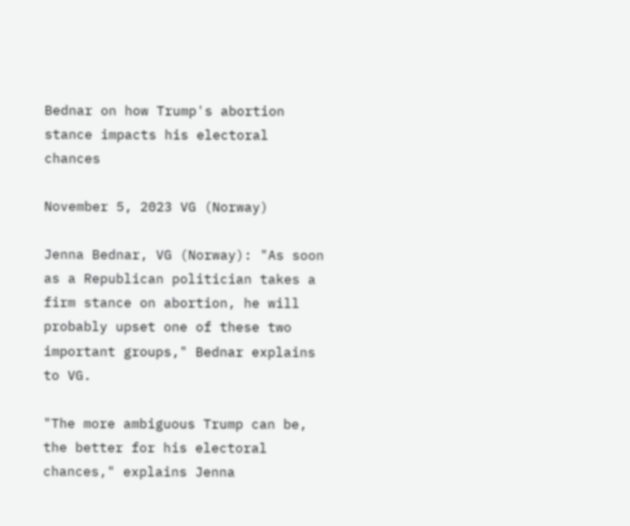Bednar on how Trump's abortion stance impacts his electoral chances

November 5, 2023 VG (Norway)

Jenna Bednar, VG (Norway): "As soon as a Republican politician takes a firm stance on abortion, he will probably upset one of these two important groups," Bednar explains to VG.

"The more ambiguous Trump can be, the better for his electoral chances," explains Jenna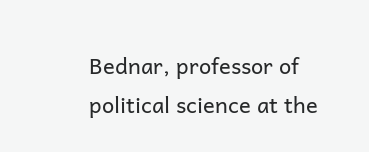Bednar, professor of political science at the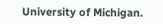University of Michigan.